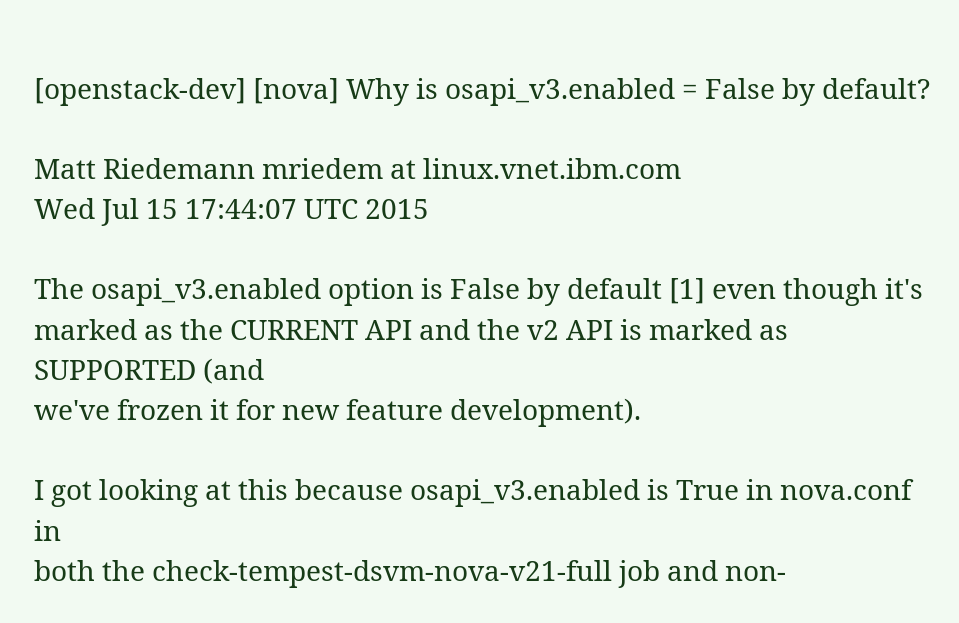[openstack-dev] [nova] Why is osapi_v3.enabled = False by default?

Matt Riedemann mriedem at linux.vnet.ibm.com
Wed Jul 15 17:44:07 UTC 2015

The osapi_v3.enabled option is False by default [1] even though it's
marked as the CURRENT API and the v2 API is marked as SUPPORTED (and
we've frozen it for new feature development).

I got looking at this because osapi_v3.enabled is True in nova.conf in
both the check-tempest-dsvm-nova-v21-full job and non-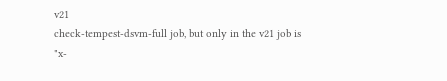v21
check-tempest-dsvm-full job, but only in the v21 job is
"x-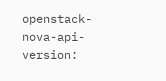openstack-nova-api-version: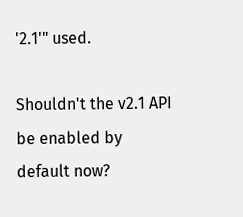'2.1'" used.

Shouldn't the v2.1 API be enabled by default now?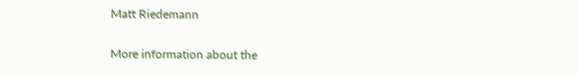Matt Riedemann

More information about the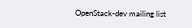OpenStack-dev mailing list